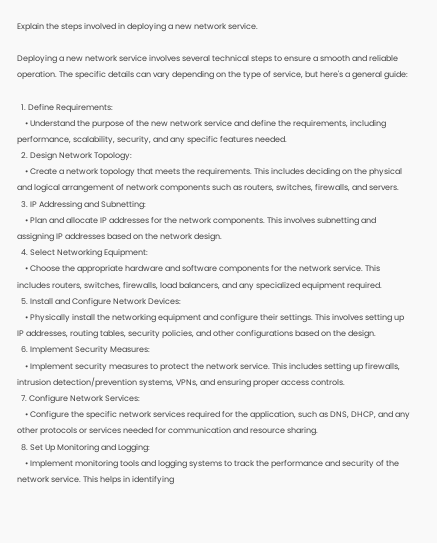Explain the steps involved in deploying a new network service.

Deploying a new network service involves several technical steps to ensure a smooth and reliable operation. The specific details can vary depending on the type of service, but here's a general guide:

  1. Define Requirements:
    • Understand the purpose of the new network service and define the requirements, including performance, scalability, security, and any specific features needed.
  2. Design Network Topology:
    • Create a network topology that meets the requirements. This includes deciding on the physical and logical arrangement of network components such as routers, switches, firewalls, and servers.
  3. IP Addressing and Subnetting:
    • Plan and allocate IP addresses for the network components. This involves subnetting and assigning IP addresses based on the network design.
  4. Select Networking Equipment:
    • Choose the appropriate hardware and software components for the network service. This includes routers, switches, firewalls, load balancers, and any specialized equipment required.
  5. Install and Configure Network Devices:
    • Physically install the networking equipment and configure their settings. This involves setting up IP addresses, routing tables, security policies, and other configurations based on the design.
  6. Implement Security Measures:
    • Implement security measures to protect the network service. This includes setting up firewalls, intrusion detection/prevention systems, VPNs, and ensuring proper access controls.
  7. Configure Network Services:
    • Configure the specific network services required for the application, such as DNS, DHCP, and any other protocols or services needed for communication and resource sharing.
  8. Set Up Monitoring and Logging:
    • Implement monitoring tools and logging systems to track the performance and security of the network service. This helps in identifying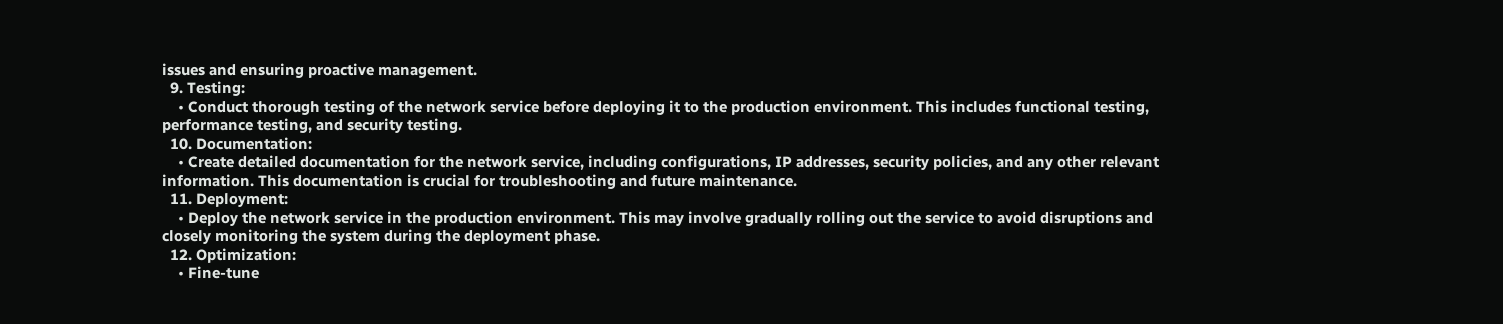issues and ensuring proactive management.
  9. Testing:
    • Conduct thorough testing of the network service before deploying it to the production environment. This includes functional testing, performance testing, and security testing.
  10. Documentation:
    • Create detailed documentation for the network service, including configurations, IP addresses, security policies, and any other relevant information. This documentation is crucial for troubleshooting and future maintenance.
  11. Deployment:
    • Deploy the network service in the production environment. This may involve gradually rolling out the service to avoid disruptions and closely monitoring the system during the deployment phase.
  12. Optimization:
    • Fine-tune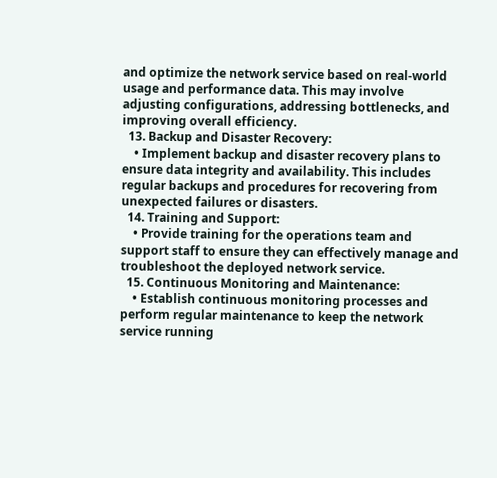and optimize the network service based on real-world usage and performance data. This may involve adjusting configurations, addressing bottlenecks, and improving overall efficiency.
  13. Backup and Disaster Recovery:
    • Implement backup and disaster recovery plans to ensure data integrity and availability. This includes regular backups and procedures for recovering from unexpected failures or disasters.
  14. Training and Support:
    • Provide training for the operations team and support staff to ensure they can effectively manage and troubleshoot the deployed network service.
  15. Continuous Monitoring and Maintenance:
    • Establish continuous monitoring processes and perform regular maintenance to keep the network service running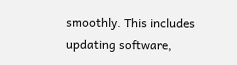smoothly. This includes updating software,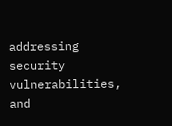addressing security vulnerabilities, and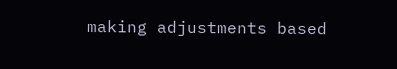making adjustments based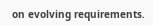on evolving requirements.